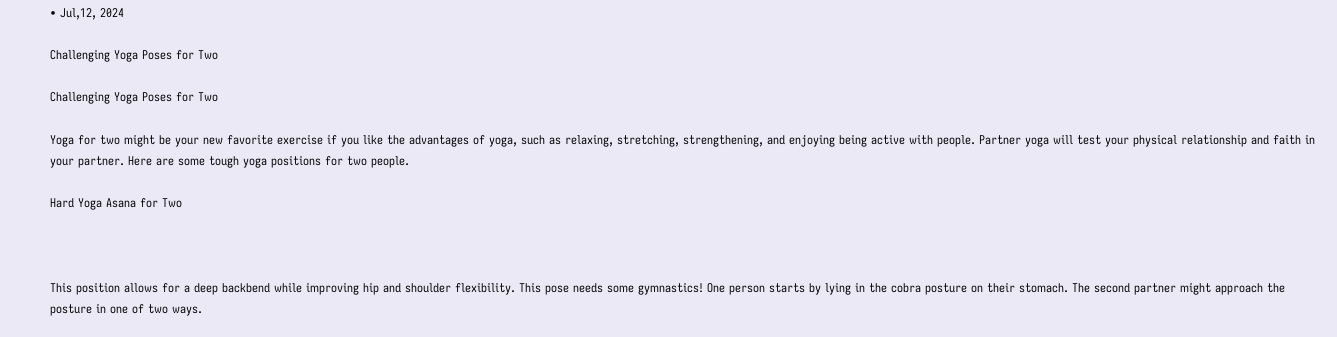• Jul,12, 2024

Challenging Yoga Poses for Two

Challenging Yoga Poses for Two

Yoga for two might be your new favorite exercise if you like the advantages of yoga, such as relaxing, stretching, strengthening, and enjoying being active with people. Partner yoga will test your physical relationship and faith in your partner. Here are some tough yoga positions for two people.

Hard Yoga Asana for Two



This position allows for a deep backbend while improving hip and shoulder flexibility. This pose needs some gymnastics! One person starts by lying in the cobra posture on their stomach. The second partner might approach the posture in one of two ways.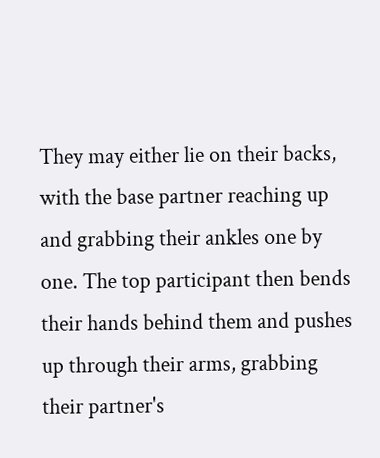They may either lie on their backs, with the base partner reaching up and grabbing their ankles one by one. The top participant then bends their hands behind them and pushes up through their arms, grabbing their partner's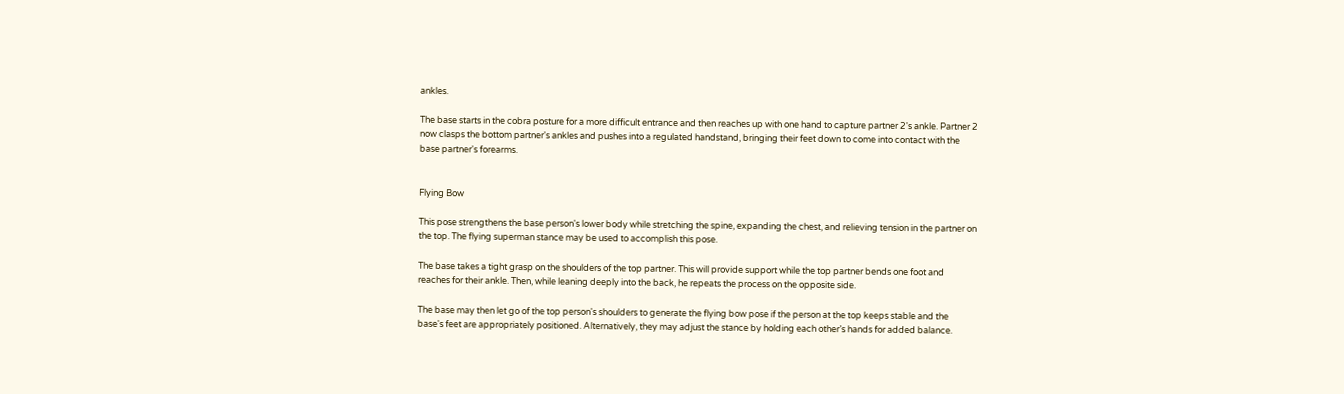ankles.

The base starts in the cobra posture for a more difficult entrance and then reaches up with one hand to capture partner 2's ankle. Partner 2 now clasps the bottom partner's ankles and pushes into a regulated handstand, bringing their feet down to come into contact with the base partner's forearms.


Flying Bow

This pose strengthens the base person's lower body while stretching the spine, expanding the chest, and relieving tension in the partner on the top. The flying superman stance may be used to accomplish this pose.

The base takes a tight grasp on the shoulders of the top partner. This will provide support while the top partner bends one foot and reaches for their ankle. Then, while leaning deeply into the back, he repeats the process on the opposite side.

The base may then let go of the top person's shoulders to generate the flying bow pose if the person at the top keeps stable and the base's feet are appropriately positioned. Alternatively, they may adjust the stance by holding each other’s hands for added balance.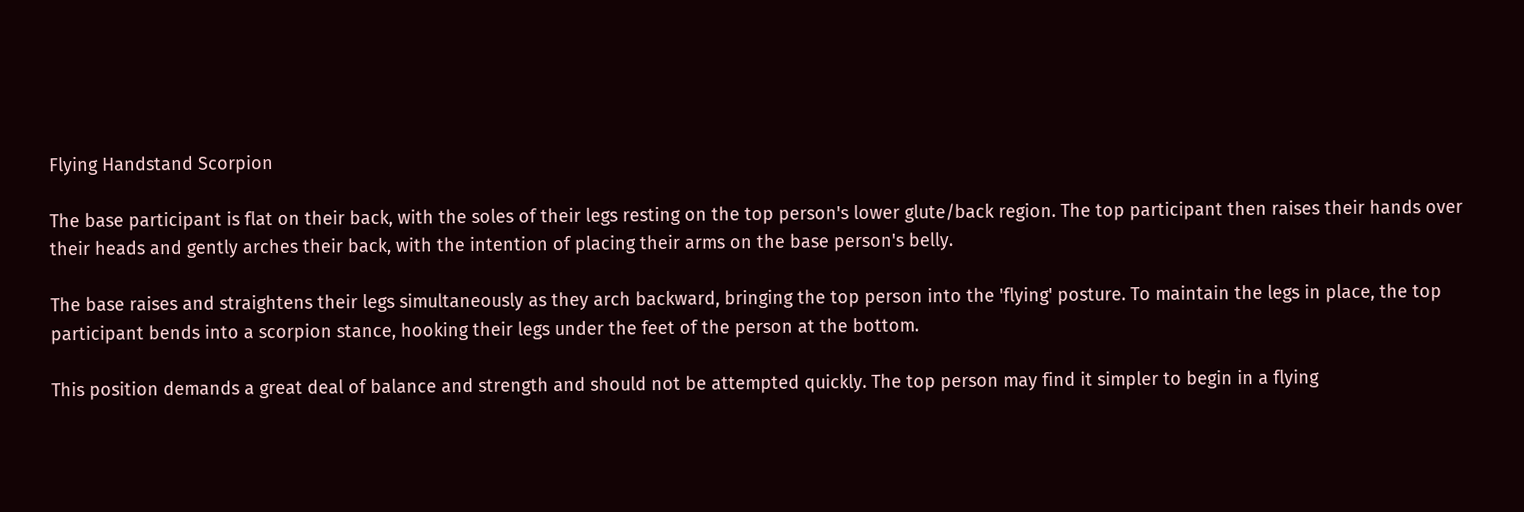Flying Handstand Scorpion

The base participant is flat on their back, with the soles of their legs resting on the top person's lower glute/back region. The top participant then raises their hands over their heads and gently arches their back, with the intention of placing their arms on the base person's belly.

The base raises and straightens their legs simultaneously as they arch backward, bringing the top person into the 'flying' posture. To maintain the legs in place, the top participant bends into a scorpion stance, hooking their legs under the feet of the person at the bottom.

This position demands a great deal of balance and strength and should not be attempted quickly. The top person may find it simpler to begin in a flying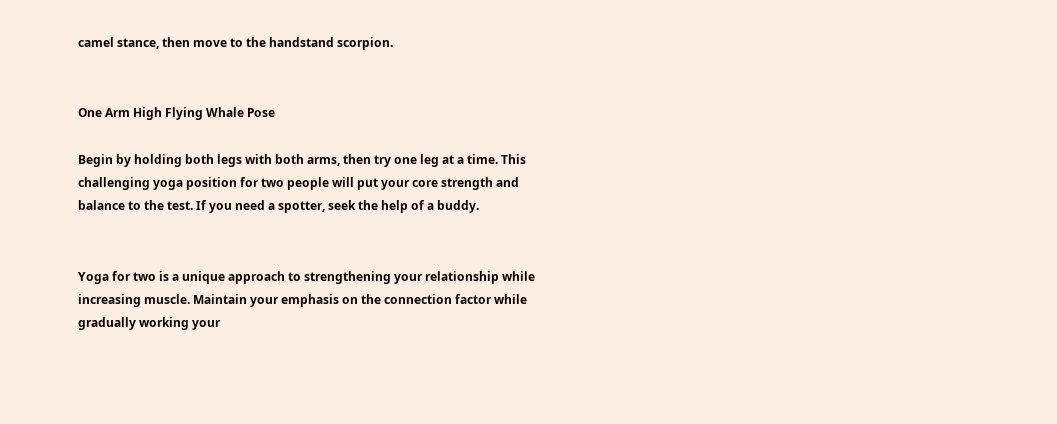camel stance, then move to the handstand scorpion.


One Arm High Flying Whale Pose

Begin by holding both legs with both arms, then try one leg at a time. This challenging yoga position for two people will put your core strength and balance to the test. If you need a spotter, seek the help of a buddy.


Yoga for two is a unique approach to strengthening your relationship while increasing muscle. Maintain your emphasis on the connection factor while gradually working your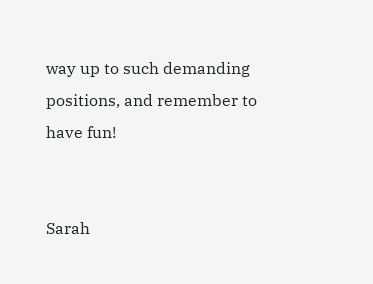way up to such demanding positions, and remember to have fun!


Sarah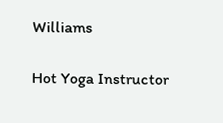Williams

Hot Yoga Instructor